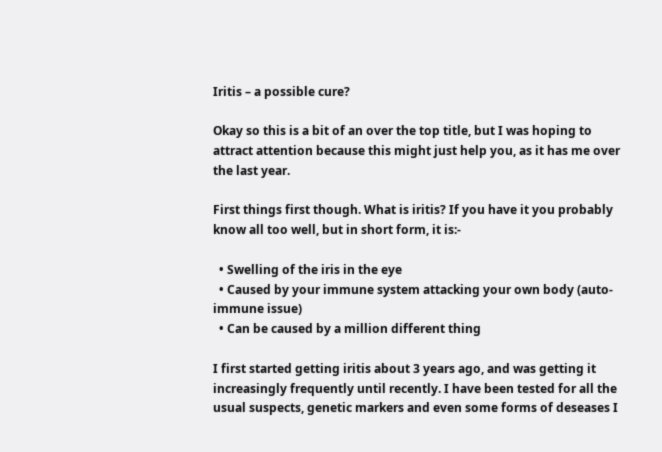Iritis – a possible cure?

Okay so this is a bit of an over the top title, but I was hoping to attract attention because this might just help you, as it has me over the last year.

First things first though. What is iritis? If you have it you probably know all too well, but in short form, it is:-

  • Swelling of the iris in the eye
  • Caused by your immune system attacking your own body (auto-immune issue)
  • Can be caused by a million different thing

I first started getting iritis about 3 years ago, and was getting it increasingly frequently until recently. I have been tested for all the usual suspects, genetic markers and even some forms of deseases I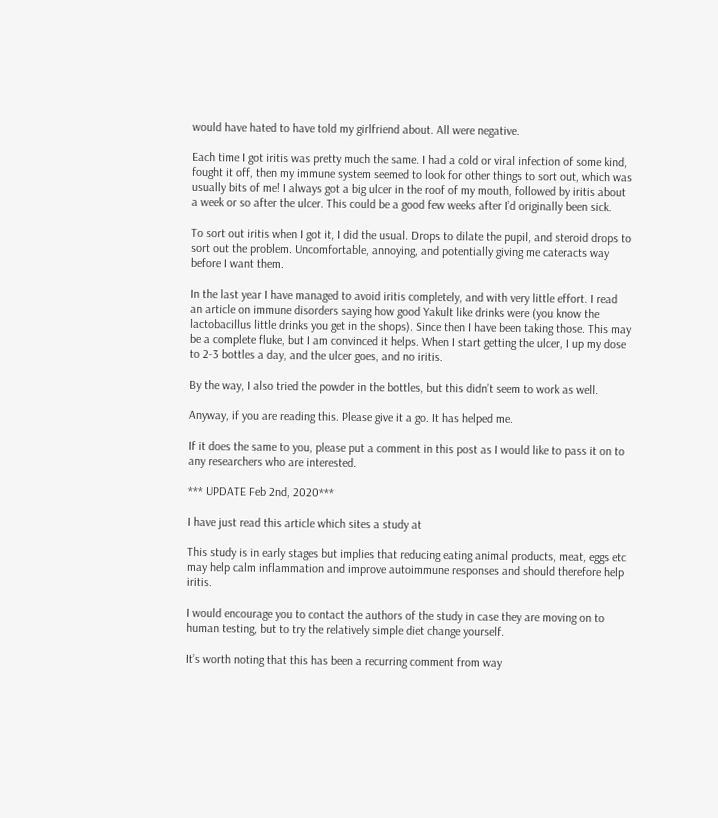would have hated to have told my girlfriend about. All were negative.

Each time I got iritis was pretty much the same. I had a cold or viral infection of some kind, fought it off, then my immune system seemed to look for other things to sort out, which was usually bits of me! I always got a big ulcer in the roof of my mouth, followed by iritis about a week or so after the ulcer. This could be a good few weeks after I’d originally been sick.

To sort out iritis when I got it, I did the usual. Drops to dilate the pupil, and steroid drops to sort out the problem. Uncomfortable, annoying, and potentially giving me cateracts way before I want them.

In the last year I have managed to avoid iritis completely, and with very little effort. I read an article on immune disorders saying how good Yakult like drinks were (you know the lactobacillus little drinks you get in the shops). Since then I have been taking those. This may be a complete fluke, but I am convinced it helps. When I start getting the ulcer, I up my dose to 2-3 bottles a day, and the ulcer goes, and no iritis.

By the way, I also tried the powder in the bottles, but this didn’t seem to work as well.

Anyway, if you are reading this. Please give it a go. It has helped me.

If it does the same to you, please put a comment in this post as I would like to pass it on to any researchers who are interested.

*** UPDATE Feb 2nd, 2020***

I have just read this article which sites a study at

This study is in early stages but implies that reducing eating animal products, meat, eggs etc may help calm inflammation and improve autoimmune responses and should therefore help iritis.

I would encourage you to contact the authors of the study in case they are moving on to human testing, but to try the relatively simple diet change yourself.

It’s worth noting that this has been a recurring comment from way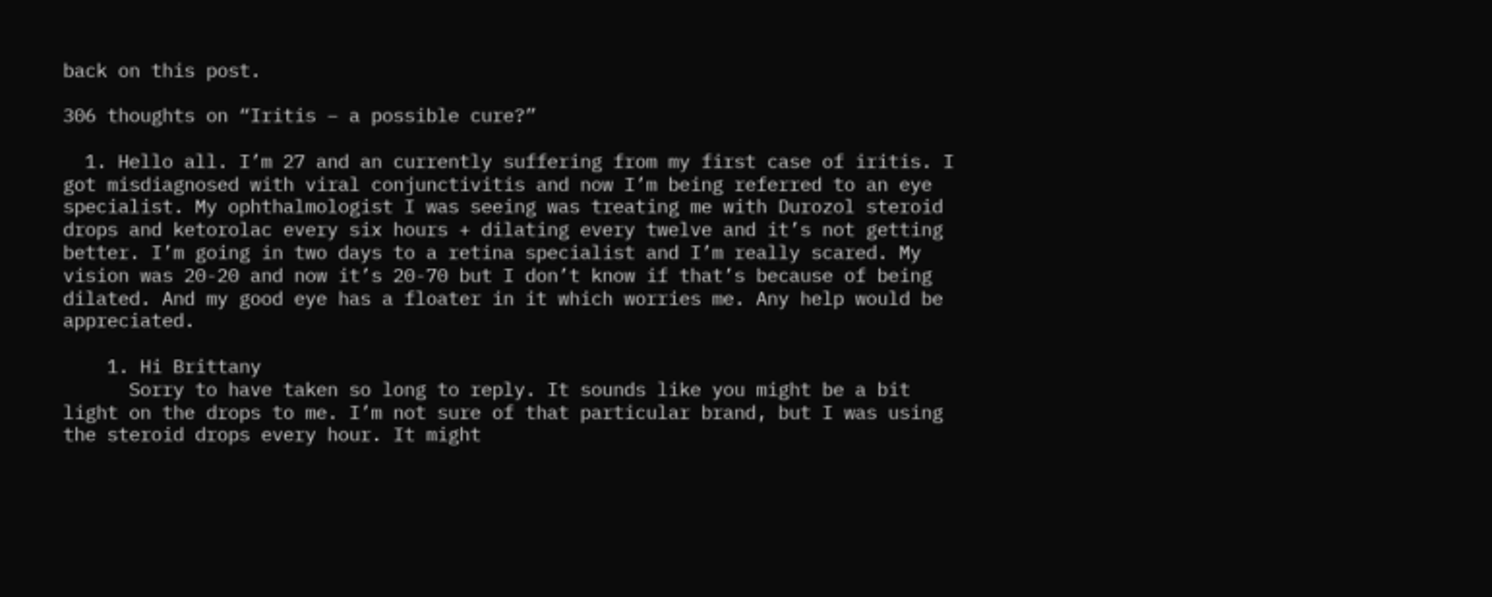back on this post.

306 thoughts on “Iritis – a possible cure?”

  1. Hello all. I’m 27 and an currently suffering from my first case of iritis. I got misdiagnosed with viral conjunctivitis and now I’m being referred to an eye specialist. My ophthalmologist I was seeing was treating me with Durozol steroid drops and ketorolac every six hours + dilating every twelve and it’s not getting better. I’m going in two days to a retina specialist and I’m really scared. My vision was 20-20 and now it’s 20-70 but I don’t know if that’s because of being dilated. And my good eye has a floater in it which worries me. Any help would be appreciated.

    1. Hi Brittany
      Sorry to have taken so long to reply. It sounds like you might be a bit light on the drops to me. I’m not sure of that particular brand, but I was using the steroid drops every hour. It might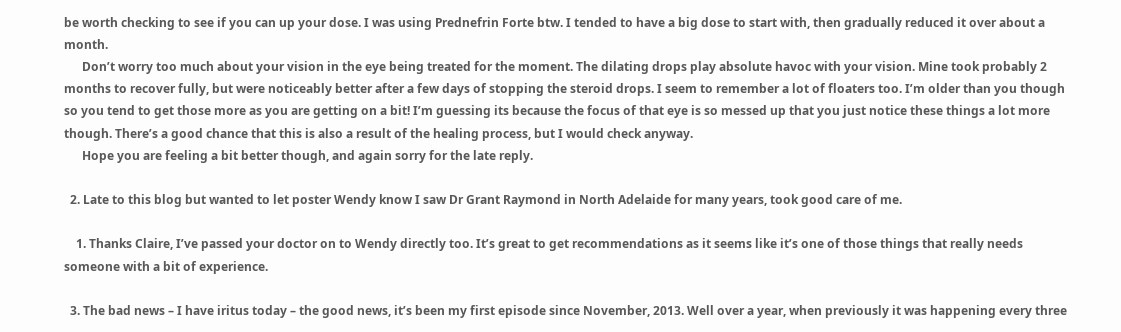be worth checking to see if you can up your dose. I was using Prednefrin Forte btw. I tended to have a big dose to start with, then gradually reduced it over about a month.
      Don’t worry too much about your vision in the eye being treated for the moment. The dilating drops play absolute havoc with your vision. Mine took probably 2 months to recover fully, but were noticeably better after a few days of stopping the steroid drops. I seem to remember a lot of floaters too. I’m older than you though so you tend to get those more as you are getting on a bit! I’m guessing its because the focus of that eye is so messed up that you just notice these things a lot more though. There’s a good chance that this is also a result of the healing process, but I would check anyway.
      Hope you are feeling a bit better though, and again sorry for the late reply.

  2. Late to this blog but wanted to let poster Wendy know I saw Dr Grant Raymond in North Adelaide for many years, took good care of me.

    1. Thanks Claire, I’ve passed your doctor on to Wendy directly too. It’s great to get recommendations as it seems like it’s one of those things that really needs someone with a bit of experience.

  3. The bad news – I have iritus today – the good news, it’s been my first episode since November, 2013. Well over a year, when previously it was happening every three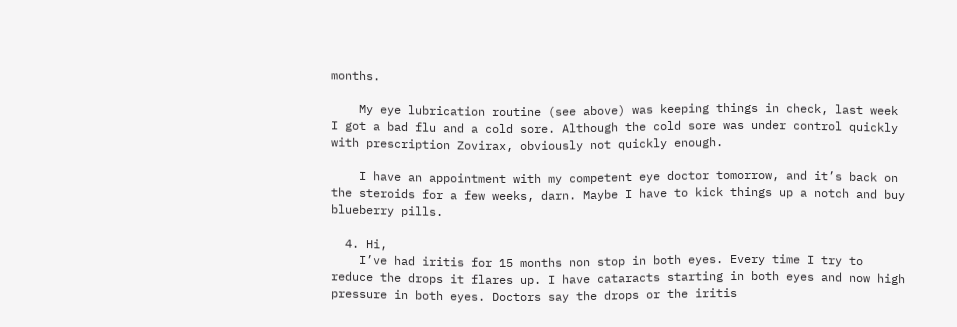months.

    My eye lubrication routine (see above) was keeping things in check, last week I got a bad flu and a cold sore. Although the cold sore was under control quickly with prescription Zovirax, obviously not quickly enough.

    I have an appointment with my competent eye doctor tomorrow, and it’s back on the steroids for a few weeks, darn. Maybe I have to kick things up a notch and buy blueberry pills.

  4. Hi,
    I’ve had iritis for 15 months non stop in both eyes. Every time I try to reduce the drops it flares up. I have cataracts starting in both eyes and now high pressure in both eyes. Doctors say the drops or the iritis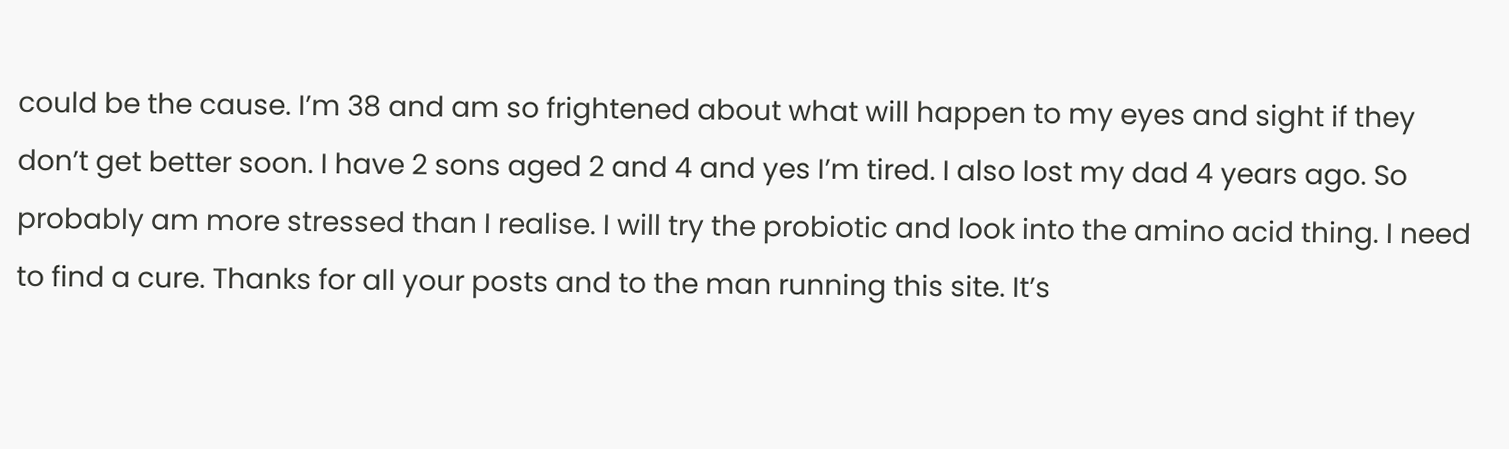could be the cause. I’m 38 and am so frightened about what will happen to my eyes and sight if they don’t get better soon. I have 2 sons aged 2 and 4 and yes I’m tired. I also lost my dad 4 years ago. So probably am more stressed than I realise. I will try the probiotic and look into the amino acid thing. I need to find a cure. Thanks for all your posts and to the man running this site. It’s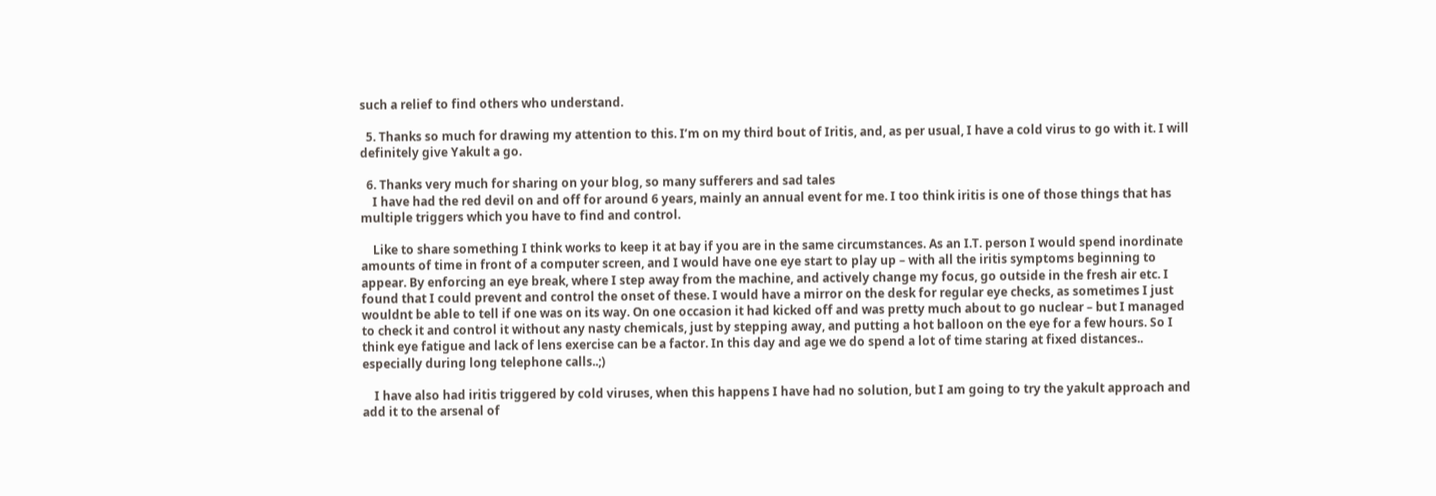such a relief to find others who understand.

  5. Thanks so much for drawing my attention to this. I’m on my third bout of Iritis, and, as per usual, I have a cold virus to go with it. I will definitely give Yakult a go.

  6. Thanks very much for sharing on your blog, so many sufferers and sad tales
    I have had the red devil on and off for around 6 years, mainly an annual event for me. I too think iritis is one of those things that has multiple triggers which you have to find and control.

    Like to share something I think works to keep it at bay if you are in the same circumstances. As an I.T. person I would spend inordinate amounts of time in front of a computer screen, and I would have one eye start to play up – with all the iritis symptoms beginning to appear. By enforcing an eye break, where I step away from the machine, and actively change my focus, go outside in the fresh air etc. I found that I could prevent and control the onset of these. I would have a mirror on the desk for regular eye checks, as sometimes I just wouldnt be able to tell if one was on its way. On one occasion it had kicked off and was pretty much about to go nuclear – but I managed to check it and control it without any nasty chemicals, just by stepping away, and putting a hot balloon on the eye for a few hours. So I think eye fatigue and lack of lens exercise can be a factor. In this day and age we do spend a lot of time staring at fixed distances.. especially during long telephone calls..;)

    I have also had iritis triggered by cold viruses, when this happens I have had no solution, but I am going to try the yakult approach and add it to the arsenal of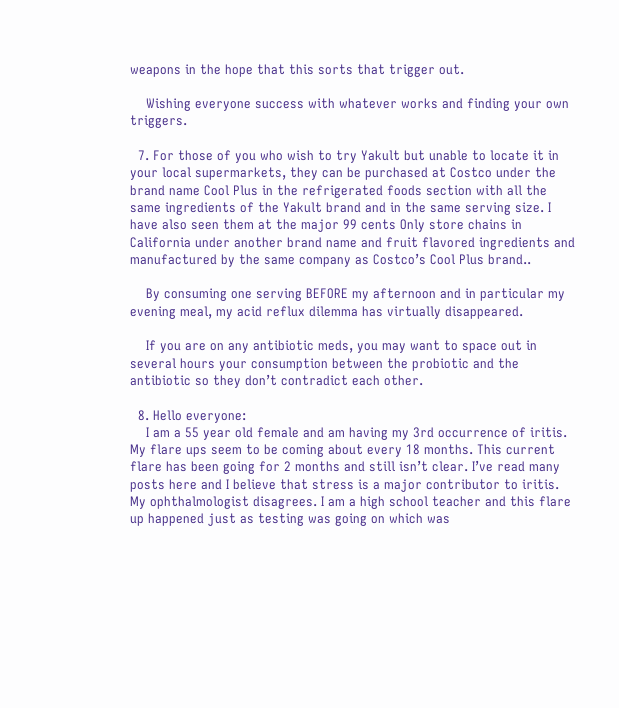weapons in the hope that this sorts that trigger out.

    Wishing everyone success with whatever works and finding your own triggers.

  7. For those of you who wish to try Yakult but unable to locate it in your local supermarkets, they can be purchased at Costco under the brand name Cool Plus in the refrigerated foods section with all the same ingredients of the Yakult brand and in the same serving size. I have also seen them at the major 99 cents Only store chains in California under another brand name and fruit flavored ingredients and manufactured by the same company as Costco’s Cool Plus brand..

    By consuming one serving BEFORE my afternoon and in particular my evening meal, my acid reflux dilemma has virtually disappeared.

    If you are on any antibiotic meds, you may want to space out in several hours your consumption between the probiotic and the antibiotic so they don’t contradict each other.

  8. Hello everyone:
    I am a 55 year old female and am having my 3rd occurrence of iritis. My flare ups seem to be coming about every 18 months. This current flare has been going for 2 months and still isn’t clear. I’ve read many posts here and I believe that stress is a major contributor to iritis. My ophthalmologist disagrees. I am a high school teacher and this flare up happened just as testing was going on which was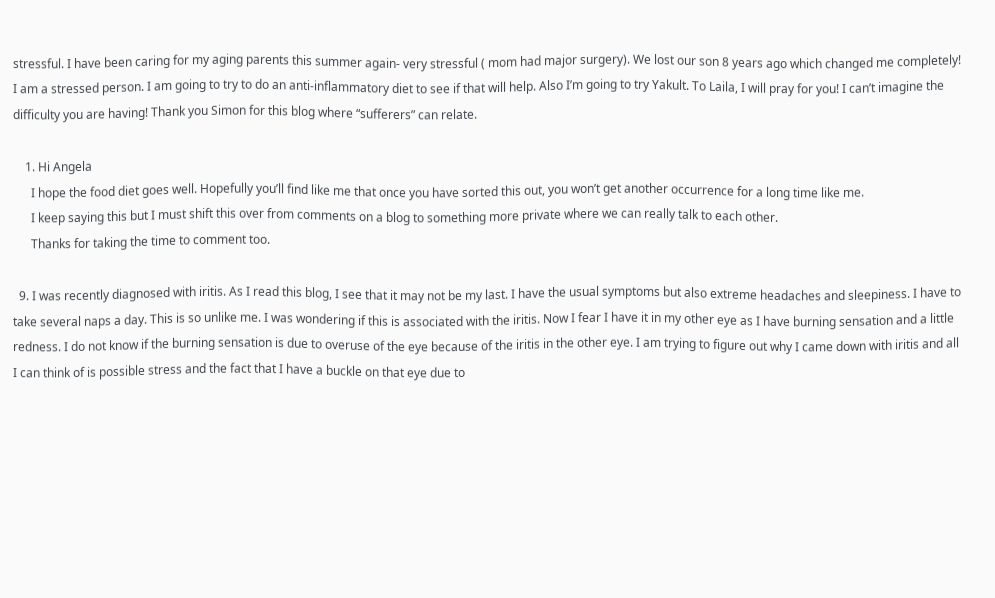stressful. I have been caring for my aging parents this summer again- very stressful ( mom had major surgery). We lost our son 8 years ago which changed me completely! I am a stressed person. I am going to try to do an anti-inflammatory diet to see if that will help. Also I’m going to try Yakult. To Laila, I will pray for you! I can’t imagine the difficulty you are having! Thank you Simon for this blog where “sufferers” can relate.

    1. Hi Angela
      I hope the food diet goes well. Hopefully you’ll find like me that once you have sorted this out, you won’t get another occurrence for a long time like me.
      I keep saying this but I must shift this over from comments on a blog to something more private where we can really talk to each other.
      Thanks for taking the time to comment too.

  9. I was recently diagnosed with iritis. As I read this blog, I see that it may not be my last. I have the usual symptoms but also extreme headaches and sleepiness. I have to take several naps a day. This is so unlike me. I was wondering if this is associated with the iritis. Now I fear I have it in my other eye as I have burning sensation and a little redness. I do not know if the burning sensation is due to overuse of the eye because of the iritis in the other eye. I am trying to figure out why I came down with iritis and all I can think of is possible stress and the fact that I have a buckle on that eye due to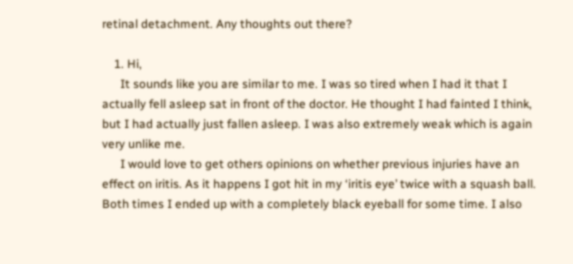retinal detachment. Any thoughts out there?

    1. Hi,
      It sounds like you are similar to me. I was so tired when I had it that I actually fell asleep sat in front of the doctor. He thought I had fainted I think, but I had actually just fallen asleep. I was also extremely weak which is again very unlike me.
      I would love to get others opinions on whether previous injuries have an effect on iritis. As it happens I got hit in my ‘iritis eye’ twice with a squash ball. Both times I ended up with a completely black eyeball for some time. I also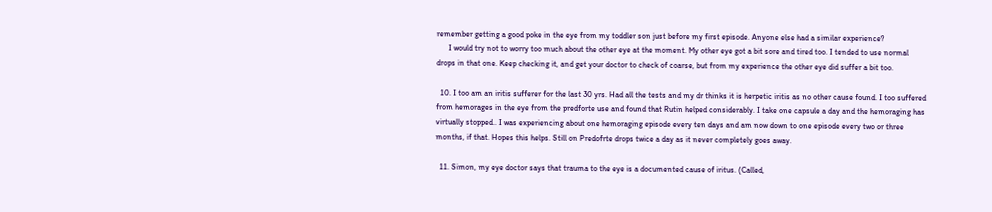remember getting a good poke in the eye from my toddler son just before my first episode. Anyone else had a similar experience?
      I would try not to worry too much about the other eye at the moment. My other eye got a bit sore and tired too. I tended to use normal drops in that one. Keep checking it, and get your doctor to check of coarse, but from my experience the other eye did suffer a bit too.

  10. I too am an iritis sufferer for the last 30 yrs. Had all the tests and my dr thinks it is herpetic iritis as no other cause found. I too suffered from hemorages in the eye from the predforte use and found that Rutin helped considerably. I take one capsule a day and the hemoraging has virtually stopped.. I was experiencing about one hemoraging episode every ten days and am now down to one episode every two or three months, if that. Hopes this helps. Still on Predofrte drops twice a day as it never completely goes away.

  11. Simon, my eye doctor says that trauma to the eye is a documented cause of iritus. (Called,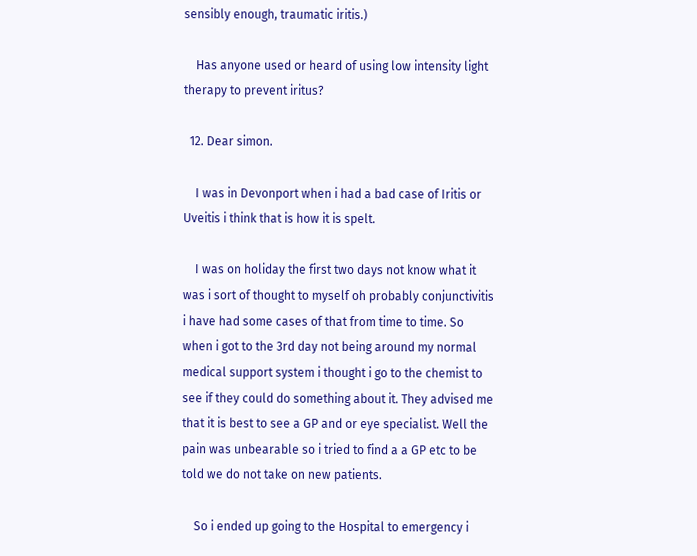sensibly enough, traumatic iritis.)

    Has anyone used or heard of using low intensity light therapy to prevent iritus?

  12. Dear simon.

    I was in Devonport when i had a bad case of Iritis or Uveitis i think that is how it is spelt.

    I was on holiday the first two days not know what it was i sort of thought to myself oh probably conjunctivitis i have had some cases of that from time to time. So when i got to the 3rd day not being around my normal medical support system i thought i go to the chemist to see if they could do something about it. They advised me that it is best to see a GP and or eye specialist. Well the pain was unbearable so i tried to find a a GP etc to be told we do not take on new patients.

    So i ended up going to the Hospital to emergency i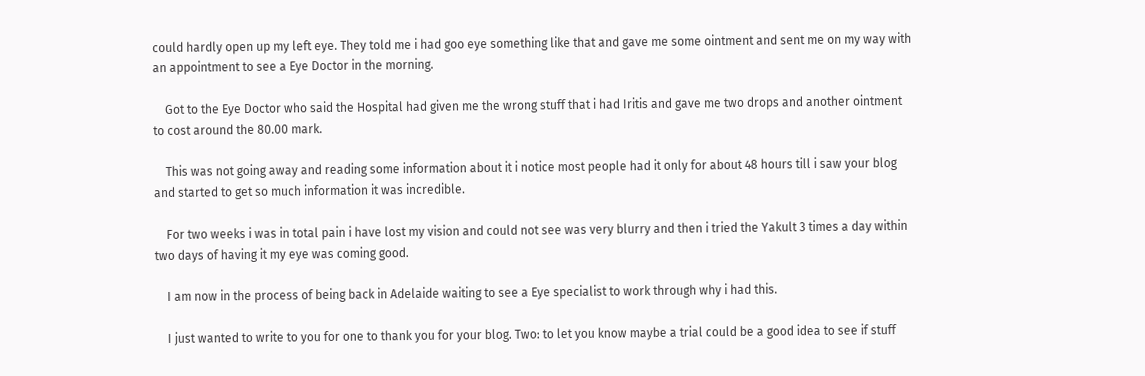could hardly open up my left eye. They told me i had goo eye something like that and gave me some ointment and sent me on my way with an appointment to see a Eye Doctor in the morning.

    Got to the Eye Doctor who said the Hospital had given me the wrong stuff that i had Iritis and gave me two drops and another ointment to cost around the 80.00 mark.

    This was not going away and reading some information about it i notice most people had it only for about 48 hours till i saw your blog and started to get so much information it was incredible.

    For two weeks i was in total pain i have lost my vision and could not see was very blurry and then i tried the Yakult 3 times a day within two days of having it my eye was coming good.

    I am now in the process of being back in Adelaide waiting to see a Eye specialist to work through why i had this.

    I just wanted to write to you for one to thank you for your blog. Two: to let you know maybe a trial could be a good idea to see if stuff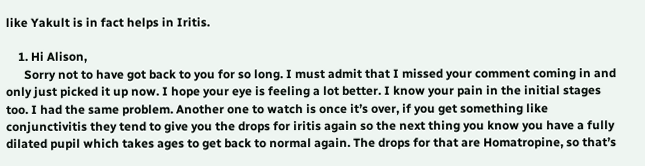like Yakult is in fact helps in Iritis.

    1. Hi Alison,
      Sorry not to have got back to you for so long. I must admit that I missed your comment coming in and only just picked it up now. I hope your eye is feeling a lot better. I know your pain in the initial stages too. I had the same problem. Another one to watch is once it’s over, if you get something like conjunctivitis they tend to give you the drops for iritis again so the next thing you know you have a fully dilated pupil which takes ages to get back to normal again. The drops for that are Homatropine, so that’s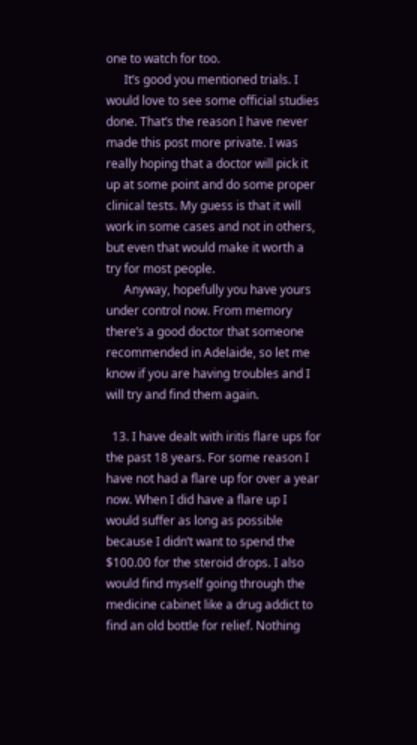one to watch for too.
      It’s good you mentioned trials. I would love to see some official studies done. That’s the reason I have never made this post more private. I was really hoping that a doctor will pick it up at some point and do some proper clinical tests. My guess is that it will work in some cases and not in others, but even that would make it worth a try for most people.
      Anyway, hopefully you have yours under control now. From memory there’s a good doctor that someone recommended in Adelaide, so let me know if you are having troubles and I will try and find them again.

  13. I have dealt with iritis flare ups for the past 18 years. For some reason I have not had a flare up for over a year now. When I did have a flare up I would suffer as long as possible because I didn’t want to spend the $100.00 for the steroid drops. I also would find myself going through the medicine cabinet like a drug addict to find an old bottle for relief. Nothing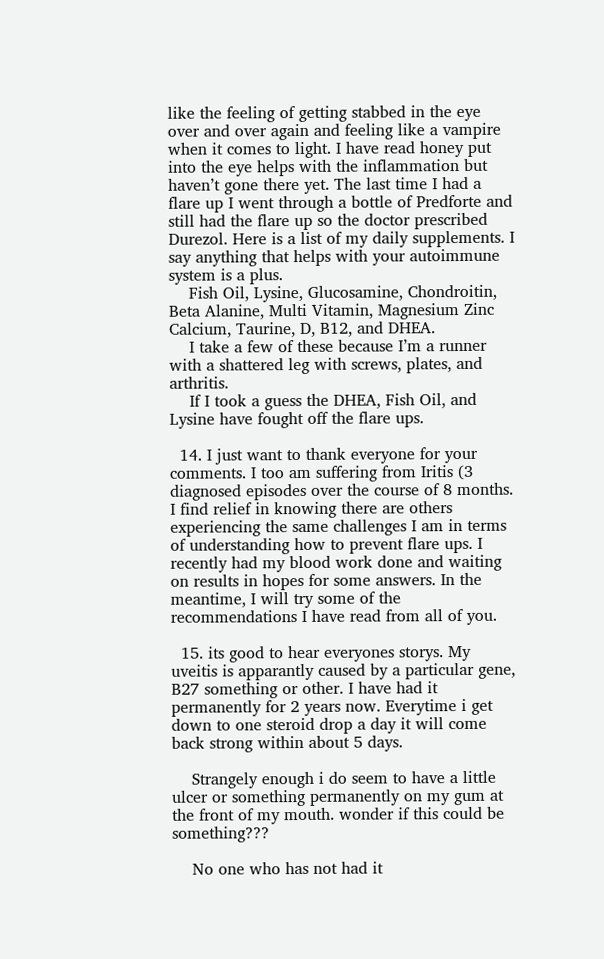like the feeling of getting stabbed in the eye over and over again and feeling like a vampire when it comes to light. I have read honey put into the eye helps with the inflammation but haven’t gone there yet. The last time I had a flare up I went through a bottle of Predforte and still had the flare up so the doctor prescribed Durezol. Here is a list of my daily supplements. I say anything that helps with your autoimmune system is a plus.
    Fish Oil, Lysine, Glucosamine, Chondroitin, Beta Alanine, Multi Vitamin, Magnesium Zinc Calcium, Taurine, D, B12, and DHEA.
    I take a few of these because I’m a runner with a shattered leg with screws, plates, and arthritis.
    If I took a guess the DHEA, Fish Oil, and Lysine have fought off the flare ups.

  14. I just want to thank everyone for your comments. I too am suffering from Iritis (3 diagnosed episodes over the course of 8 months. I find relief in knowing there are others experiencing the same challenges I am in terms of understanding how to prevent flare ups. I recently had my blood work done and waiting on results in hopes for some answers. In the meantime, I will try some of the recommendations I have read from all of you.

  15. its good to hear everyones storys. My uveitis is apparantly caused by a particular gene, B27 something or other. I have had it permanently for 2 years now. Everytime i get down to one steroid drop a day it will come back strong within about 5 days.

    Strangely enough i do seem to have a little ulcer or something permanently on my gum at the front of my mouth. wonder if this could be something???

    No one who has not had it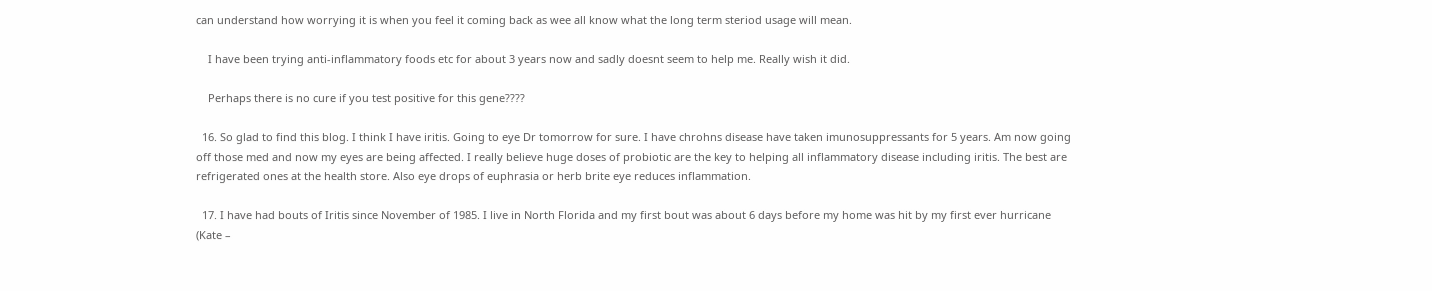can understand how worrying it is when you feel it coming back as wee all know what the long term steriod usage will mean.

    I have been trying anti-inflammatory foods etc for about 3 years now and sadly doesnt seem to help me. Really wish it did.

    Perhaps there is no cure if you test positive for this gene????

  16. So glad to find this blog. I think I have iritis. Going to eye Dr tomorrow for sure. I have chrohns disease have taken imunosuppressants for 5 years. Am now going off those med and now my eyes are being affected. I really believe huge doses of probiotic are the key to helping all inflammatory disease including iritis. The best are refrigerated ones at the health store. Also eye drops of euphrasia or herb brite eye reduces inflammation.

  17. I have had bouts of Iritis since November of 1985. I live in North Florida and my first bout was about 6 days before my home was hit by my first ever hurricane (Kate –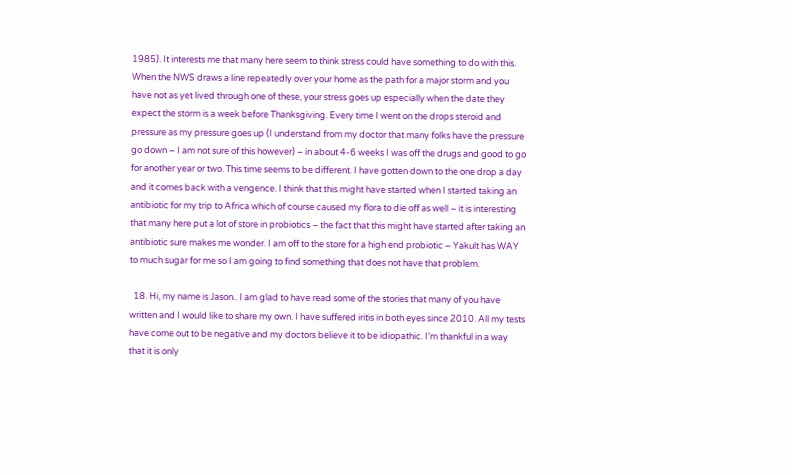1985). It interests me that many here seem to think stress could have something to do with this. When the NWS draws a line repeatedly over your home as the path for a major storm and you have not as yet lived through one of these, your stress goes up especially when the date they expect the storm is a week before Thanksgiving. Every time I went on the drops steroid and pressure as my pressure goes up (I understand from my doctor that many folks have the pressure go down – I am not sure of this however) – in about 4-6 weeks I was off the drugs and good to go for another year or two. This time seems to be different. I have gotten down to the one drop a day and it comes back with a vengence. I think that this might have started when I started taking an antibiotic for my trip to Africa which of course caused my flora to die off as well – it is interesting that many here put a lot of store in probiotics – the fact that this might have started after taking an antibiotic sure makes me wonder. I am off to the store for a high end probiotic – Yakult has WAY to much sugar for me so I am going to find something that does not have that problem.

  18. Hi, my name is Jason.. I am glad to have read some of the stories that many of you have written and I would like to share my own. I have suffered iritis in both eyes since 2010. All my tests have come out to be negative and my doctors believe it to be idiopathic. I’m thankful in a way that it is only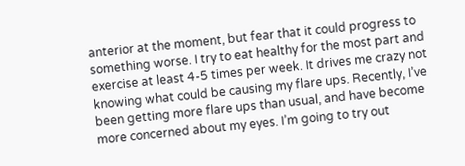anterior at the moment, but fear that it could progress to something worse. I try to eat healthy for the most part and exercise at least 4-5 times per week. It drives me crazy not knowing what could be causing my flare ups. Recently, I’ve been getting more flare ups than usual, and have become more concerned about my eyes. I’m going to try out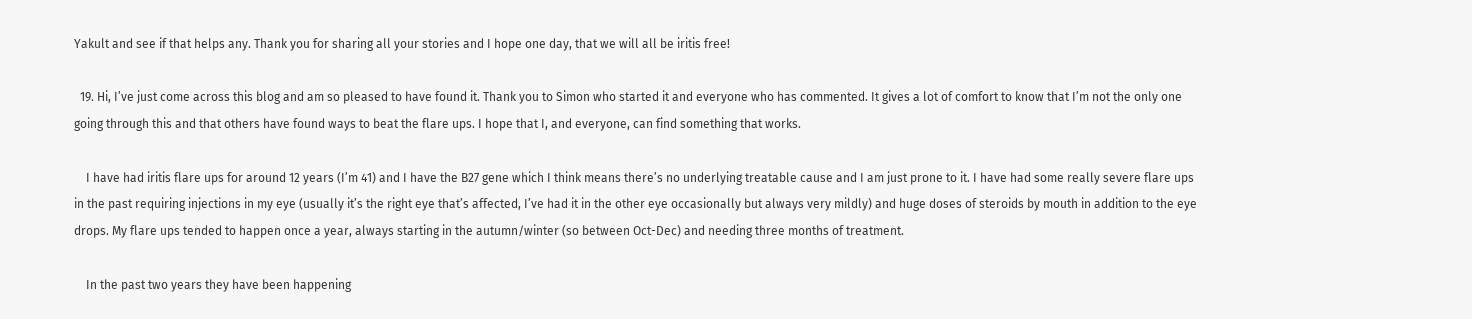Yakult and see if that helps any. Thank you for sharing all your stories and I hope one day, that we will all be iritis free!

  19. Hi, I’ve just come across this blog and am so pleased to have found it. Thank you to Simon who started it and everyone who has commented. It gives a lot of comfort to know that I’m not the only one going through this and that others have found ways to beat the flare ups. I hope that I, and everyone, can find something that works.

    I have had iritis flare ups for around 12 years (I’m 41) and I have the B27 gene which I think means there’s no underlying treatable cause and I am just prone to it. I have had some really severe flare ups in the past requiring injections in my eye (usually it’s the right eye that’s affected, I’ve had it in the other eye occasionally but always very mildly) and huge doses of steroids by mouth in addition to the eye drops. My flare ups tended to happen once a year, always starting in the autumn/winter (so between Oct-Dec) and needing three months of treatment.

    In the past two years they have been happening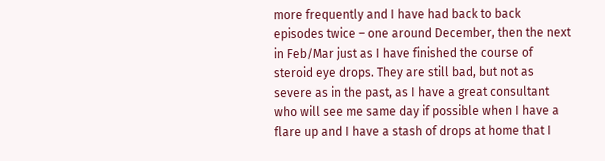more frequently and I have had back to back episodes twice – one around December, then the next in Feb/Mar just as I have finished the course of steroid eye drops. They are still bad, but not as severe as in the past, as I have a great consultant who will see me same day if possible when I have a flare up and I have a stash of drops at home that I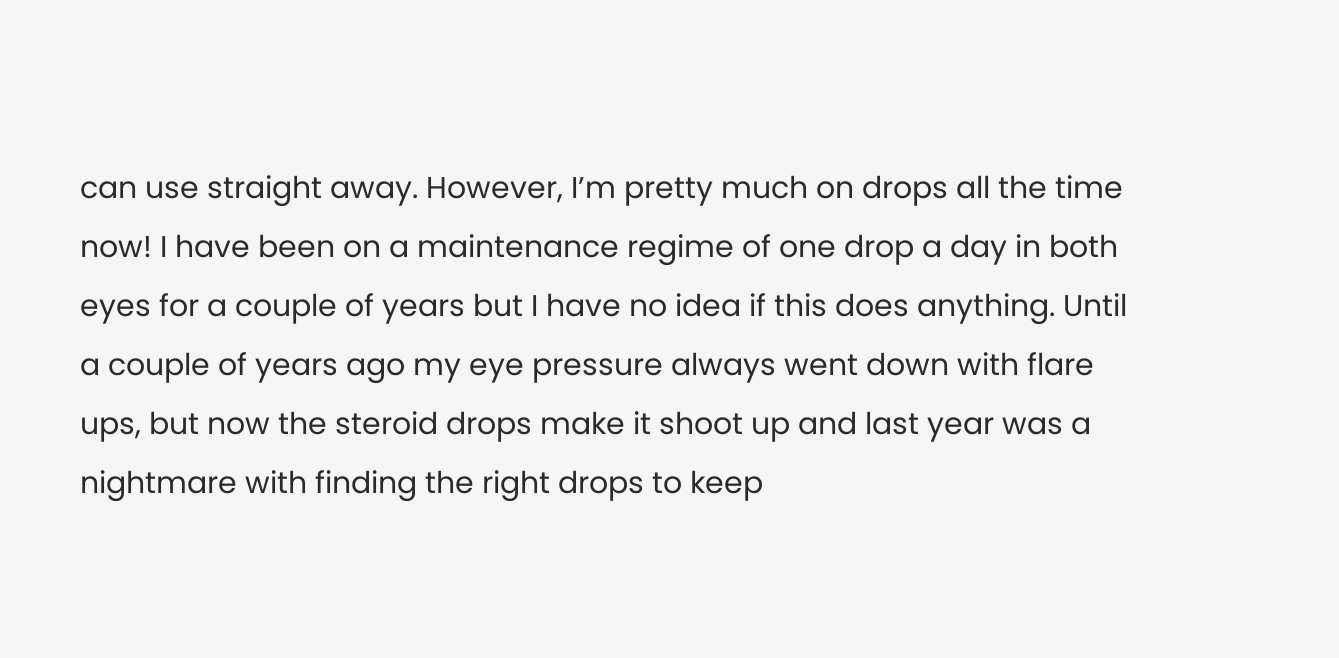can use straight away. However, I’m pretty much on drops all the time now! I have been on a maintenance regime of one drop a day in both eyes for a couple of years but I have no idea if this does anything. Until a couple of years ago my eye pressure always went down with flare ups, but now the steroid drops make it shoot up and last year was a nightmare with finding the right drops to keep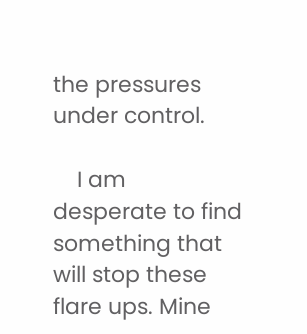the pressures under control.

    I am desperate to find something that will stop these flare ups. Mine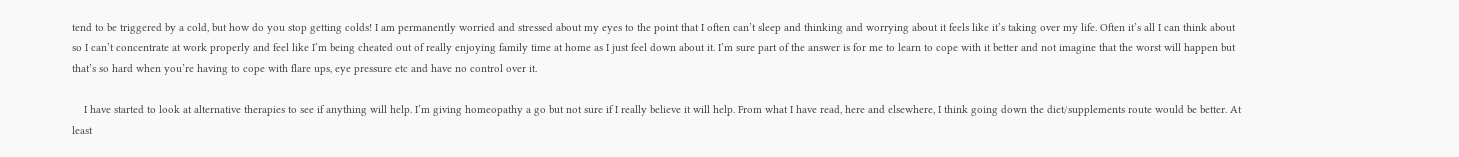tend to be triggered by a cold, but how do you stop getting colds! I am permanently worried and stressed about my eyes to the point that I often can’t sleep and thinking and worrying about it feels like it’s taking over my life. Often it’s all I can think about so I can’t concentrate at work properly and feel like I’m being cheated out of really enjoying family time at home as I just feel down about it. I’m sure part of the answer is for me to learn to cope with it better and not imagine that the worst will happen but that’s so hard when you’re having to cope with flare ups, eye pressure etc and have no control over it.

    I have started to look at alternative therapies to see if anything will help. I’m giving homeopathy a go but not sure if I really believe it will help. From what I have read, here and elsewhere, I think going down the diet/supplements route would be better. At least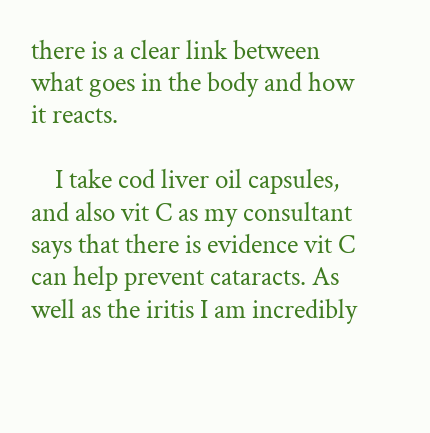there is a clear link between what goes in the body and how it reacts.

    I take cod liver oil capsules, and also vit C as my consultant says that there is evidence vit C can help prevent cataracts. As well as the iritis I am incredibly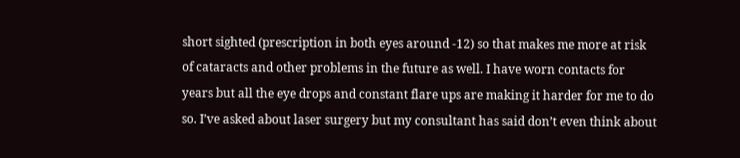short sighted (prescription in both eyes around -12) so that makes me more at risk of cataracts and other problems in the future as well. I have worn contacts for years but all the eye drops and constant flare ups are making it harder for me to do so. I’ve asked about laser surgery but my consultant has said don’t even think about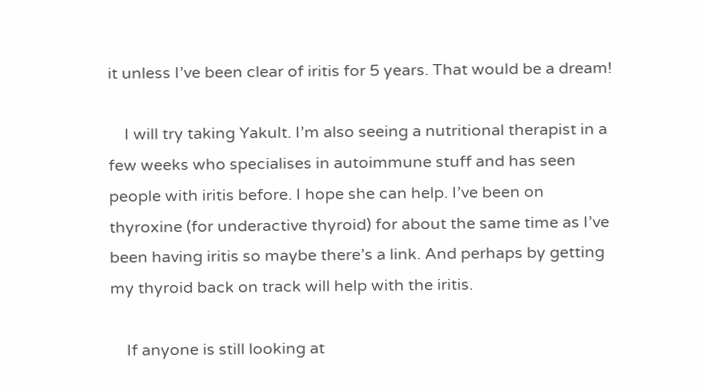it unless I’ve been clear of iritis for 5 years. That would be a dream!

    I will try taking Yakult. I’m also seeing a nutritional therapist in a few weeks who specialises in autoimmune stuff and has seen people with iritis before. I hope she can help. I’ve been on thyroxine (for underactive thyroid) for about the same time as I’ve been having iritis so maybe there’s a link. And perhaps by getting my thyroid back on track will help with the iritis.

    If anyone is still looking at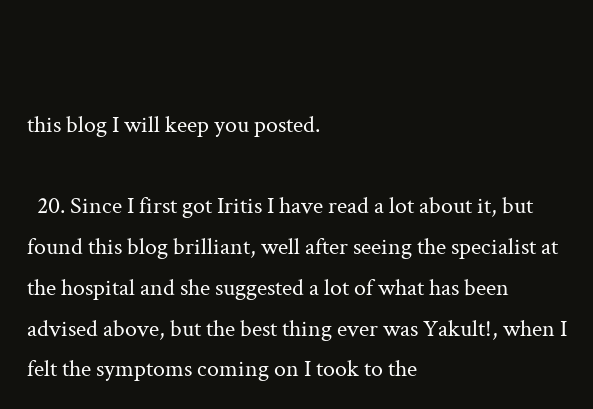this blog I will keep you posted.

  20. Since I first got Iritis I have read a lot about it, but found this blog brilliant, well after seeing the specialist at the hospital and she suggested a lot of what has been advised above, but the best thing ever was Yakult!, when I felt the symptoms coming on I took to the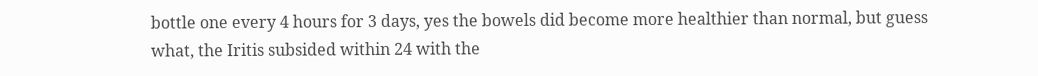bottle one every 4 hours for 3 days, yes the bowels did become more healthier than normal, but guess what, the Iritis subsided within 24 with the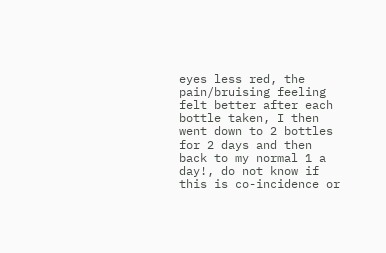eyes less red, the pain/bruising feeling felt better after each bottle taken, I then went down to 2 bottles for 2 days and then back to my normal 1 a day!, do not know if this is co-incidence or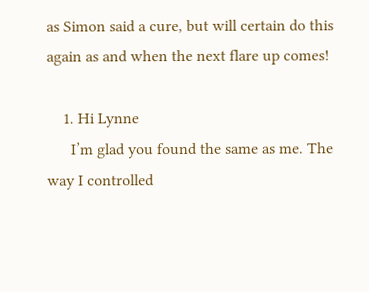as Simon said a cure, but will certain do this again as and when the next flare up comes!

    1. Hi Lynne
      I’m glad you found the same as me. The way I controlled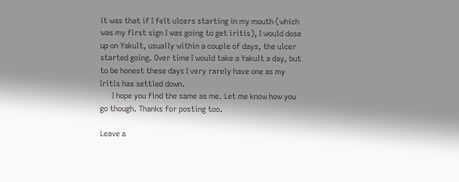it was that if I felt ulcers starting in my mouth (which was my first sign I was going to get iritis), I would dose up on Yakult, usually within a couple of days, the ulcer started going. Over time I would take a Yakult a day, but to be honest these days I very rarely have one as my Iritis has settled down.
      I hope you find the same as me. Let me know how you go though. Thanks for posting too.

Leave a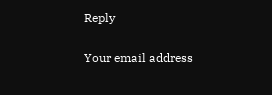Reply

Your email address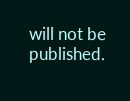will not be published.